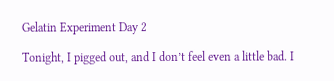Gelatin Experiment Day 2

Tonight, I pigged out, and I don’t feel even a little bad. I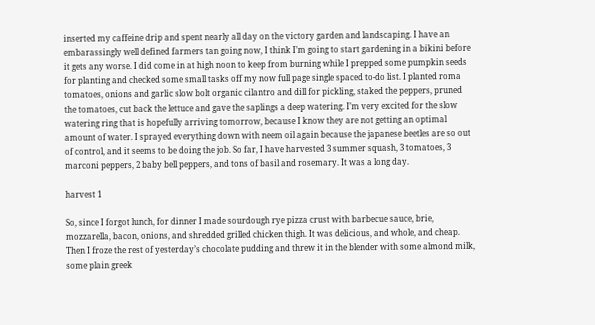inserted my caffeine drip and spent nearly all day on the victory garden and landscaping. I have an embarassingly well defined farmers tan going now, I think I’m going to start gardening in a bikini before it gets any worse. I did come in at high noon to keep from burning while I prepped some pumpkin seeds for planting and checked some small tasks off my now full page single spaced to-do list. I planted roma tomatoes, onions and garlic slow bolt organic cilantro and dill for pickling, staked the peppers, pruned the tomatoes, cut back the lettuce and gave the saplings a deep watering. I’m very excited for the slow watering ring that is hopefully arriving tomorrow, because I know they are not getting an optimal amount of water. I sprayed everything down with neem oil again because the japanese beetles are so out of control, and it seems to be doing the job. So far, I have harvested 3 summer squash, 3 tomatoes, 3 marconi peppers, 2 baby bell peppers, and tons of basil and rosemary. It was a long day.

harvest 1

So, since I forgot lunch, for dinner I made sourdough rye pizza crust with barbecue sauce, brie, mozzarella, bacon, onions, and shredded grilled chicken thigh. It was delicious, and whole, and cheap. Then I froze the rest of yesterday’s chocolate pudding and threw it in the blender with some almond milk, some plain greek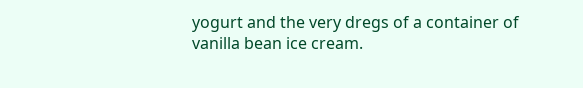yogurt and the very dregs of a container of vanilla bean ice cream.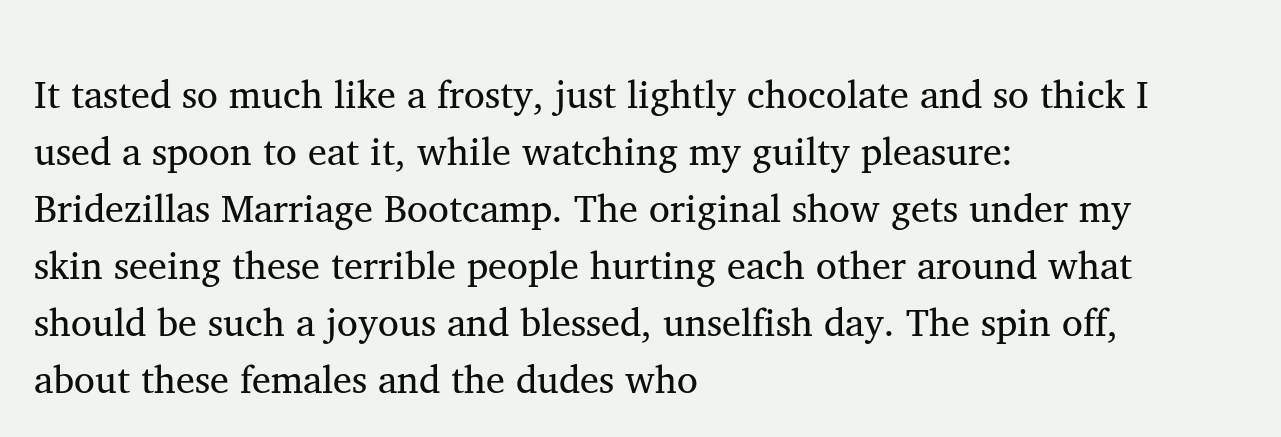It tasted so much like a frosty, just lightly chocolate and so thick I used a spoon to eat it, while watching my guilty pleasure: Bridezillas Marriage Bootcamp. The original show gets under my skin seeing these terrible people hurting each other around what should be such a joyous and blessed, unselfish day. The spin off, about these females and the dudes who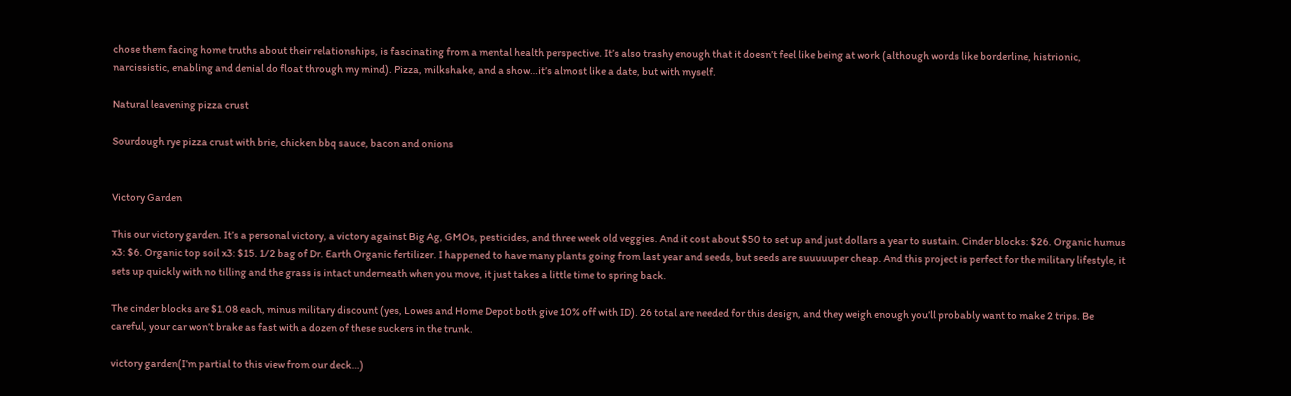chose them facing home truths about their relationships, is fascinating from a mental health perspective. It’s also trashy enough that it doesn’t feel like being at work (although words like borderline, histrionic, narcissistic, enabling and denial do float through my mind). Pizza, milkshake, and a show…it’s almost like a date, but with myself.

Natural leavening pizza crust

Sourdough rye pizza crust with brie, chicken bbq sauce, bacon and onions


Victory Garden

This our victory garden. It’s a personal victory, a victory against Big Ag, GMOs, pesticides, and three week old veggies. And it cost about $50 to set up and just dollars a year to sustain. Cinder blocks: $26. Organic humus x3: $6. Organic top soil x3: $15. 1/2 bag of Dr. Earth Organic fertilizer. I happened to have many plants going from last year and seeds, but seeds are suuuuuper cheap. And this project is perfect for the military lifestyle, it sets up quickly with no tilling and the grass is intact underneath when you move, it just takes a little time to spring back.

The cinder blocks are $1.08 each, minus military discount (yes, Lowes and Home Depot both give 10% off with ID). 26 total are needed for this design, and they weigh enough you’ll probably want to make 2 trips. Be careful, your car won’t brake as fast with a dozen of these suckers in the trunk.

victory garden(I’m partial to this view from our deck…)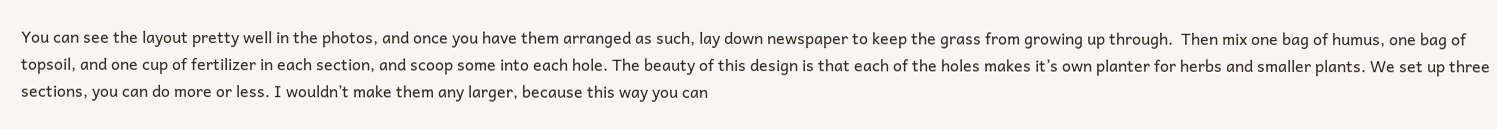You can see the layout pretty well in the photos, and once you have them arranged as such, lay down newspaper to keep the grass from growing up through.  Then mix one bag of humus, one bag of topsoil, and one cup of fertilizer in each section, and scoop some into each hole. The beauty of this design is that each of the holes makes it’s own planter for herbs and smaller plants. We set up three sections, you can do more or less. I wouldn’t make them any larger, because this way you can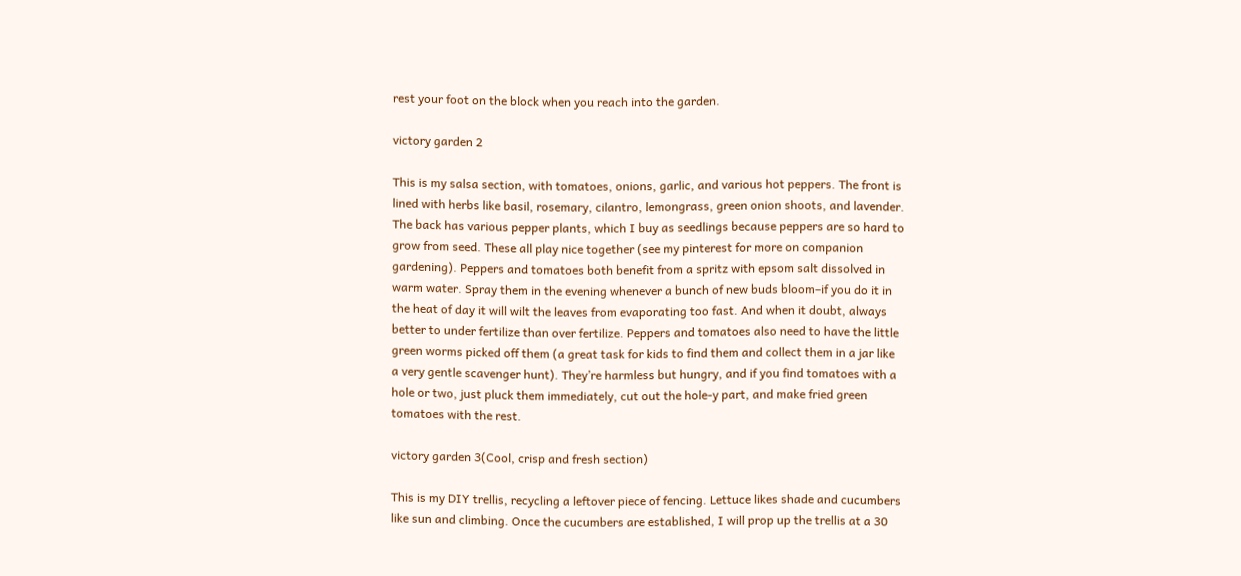rest your foot on the block when you reach into the garden.

victory garden 2

This is my salsa section, with tomatoes, onions, garlic, and various hot peppers. The front is lined with herbs like basil, rosemary, cilantro, lemongrass, green onion shoots, and lavender. The back has various pepper plants, which I buy as seedlings because peppers are so hard to grow from seed. These all play nice together (see my pinterest for more on companion gardening). Peppers and tomatoes both benefit from a spritz with epsom salt dissolved in warm water. Spray them in the evening whenever a bunch of new buds bloom–if you do it in the heat of day it will wilt the leaves from evaporating too fast. And when it doubt, always better to under fertilize than over fertilize. Peppers and tomatoes also need to have the little green worms picked off them (a great task for kids to find them and collect them in a jar like a very gentle scavenger hunt). They’re harmless but hungry, and if you find tomatoes with a hole or two, just pluck them immediately, cut out the hole-y part, and make fried green tomatoes with the rest.

victory garden 3(Cool, crisp and fresh section)

This is my DIY trellis, recycling a leftover piece of fencing. Lettuce likes shade and cucumbers like sun and climbing. Once the cucumbers are established, I will prop up the trellis at a 30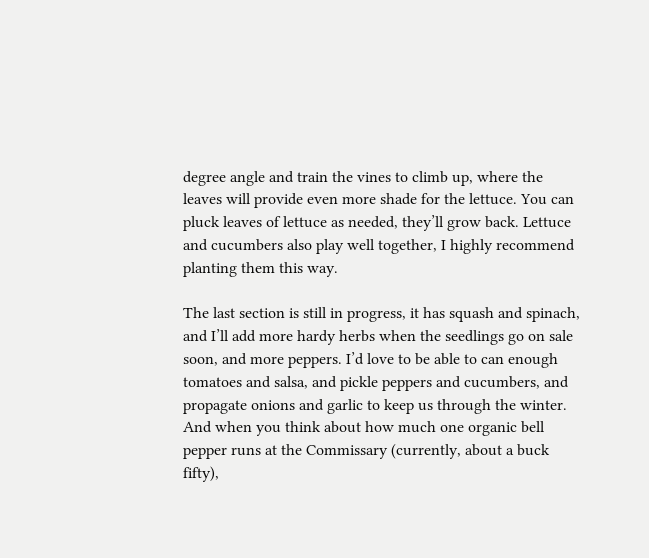degree angle and train the vines to climb up, where the leaves will provide even more shade for the lettuce. You can pluck leaves of lettuce as needed, they’ll grow back. Lettuce and cucumbers also play well together, I highly recommend planting them this way.

The last section is still in progress, it has squash and spinach, and I’ll add more hardy herbs when the seedlings go on sale soon, and more peppers. I’d love to be able to can enough tomatoes and salsa, and pickle peppers and cucumbers, and propagate onions and garlic to keep us through the winter. And when you think about how much one organic bell pepper runs at the Commissary (currently, about a buck fifty),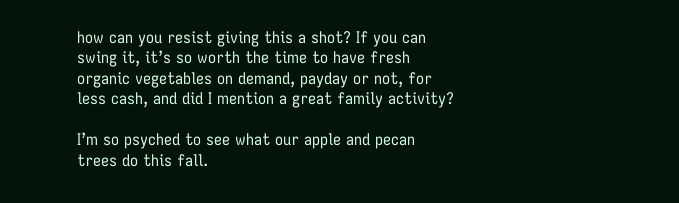how can you resist giving this a shot? If you can swing it, it’s so worth the time to have fresh organic vegetables on demand, payday or not, for less cash, and did I mention a great family activity?

I’m so psyched to see what our apple and pecan trees do this fall.